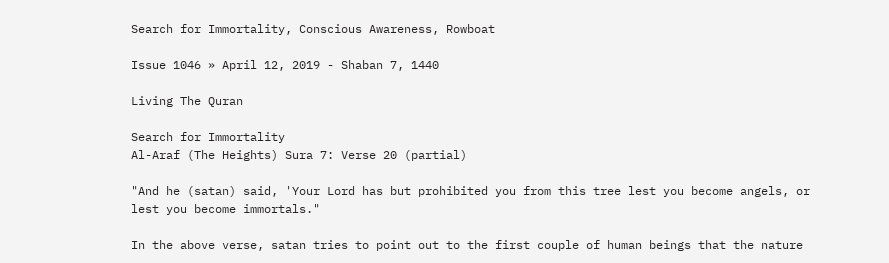Search for Immortality, Conscious Awareness, Rowboat

Issue 1046 » April 12, 2019 - Shaban 7, 1440

Living The Quran

Search for Immortality
Al-Araf (The Heights) Sura 7: Verse 20 (partial)

"And he (satan) said, 'Your Lord has but prohibited you from this tree lest you become angels, or lest you become immortals."

In the above verse, satan tries to point out to the first couple of human beings that the nature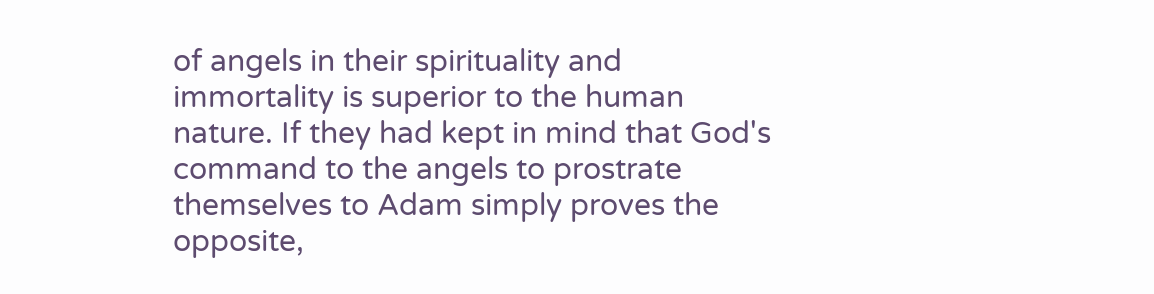of angels in their spirituality and immortality is superior to the human nature. If they had kept in mind that God's command to the angels to prostrate themselves to Adam simply proves the opposite,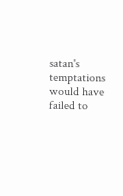satan's temptations would have failed to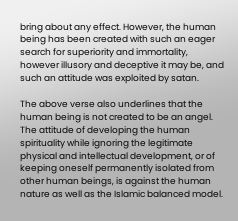bring about any effect. However, the human being has been created with such an eager search for superiority and immortality, however illusory and deceptive it may be, and such an attitude was exploited by satan.

The above verse also underlines that the human being is not created to be an angel. The attitude of developing the human spirituality while ignoring the legitimate physical and intellectual development, or of keeping oneself permanently isolated from other human beings, is against the human nature as well as the Islamic balanced model.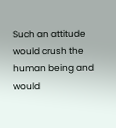Such an attitude would crush the human being and would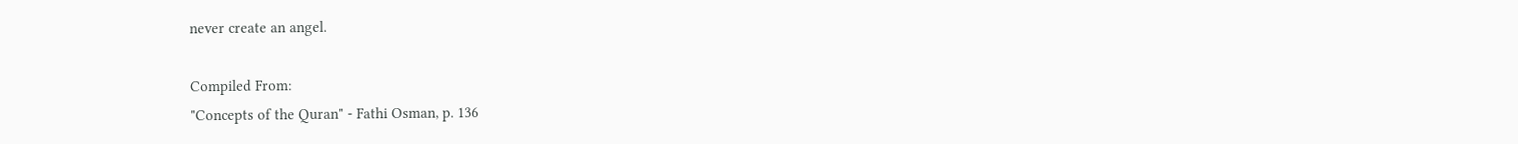never create an angel.

Compiled From:
"Concepts of the Quran" - Fathi Osman, p. 136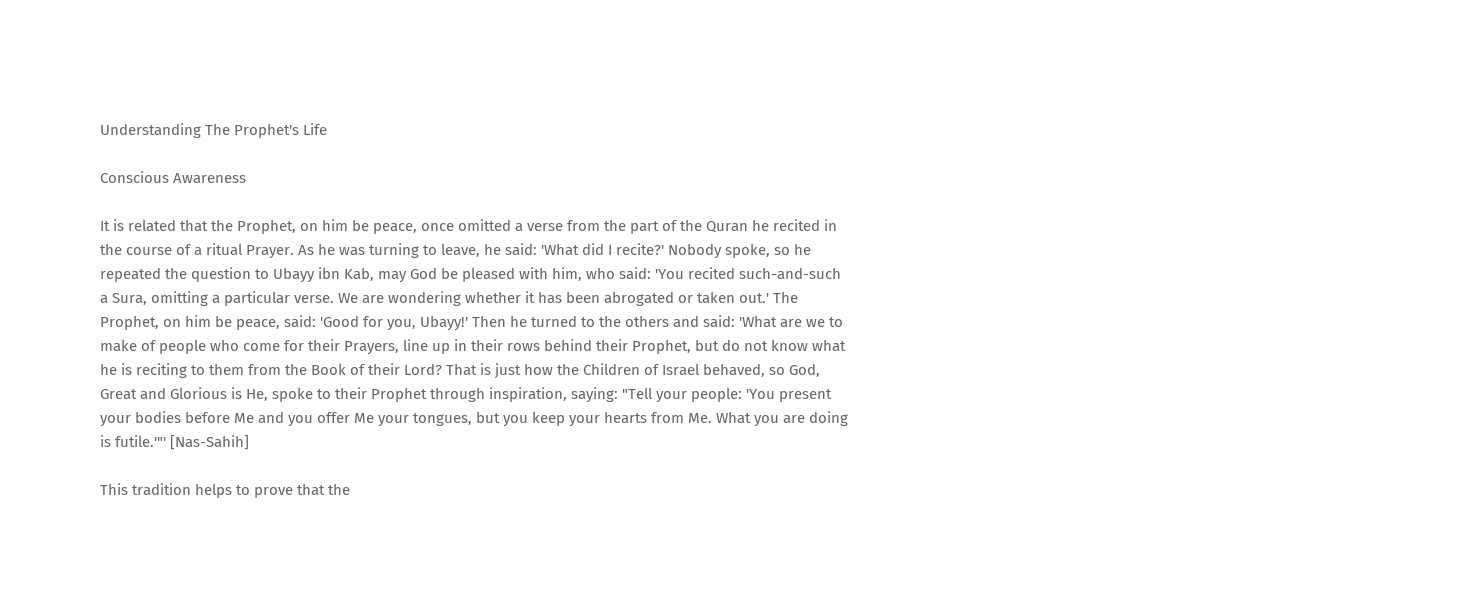Understanding The Prophet's Life

Conscious Awareness

It is related that the Prophet, on him be peace, once omitted a verse from the part of the Quran he recited in the course of a ritual Prayer. As he was turning to leave, he said: 'What did I recite?' Nobody spoke, so he repeated the question to Ubayy ibn Kab, may God be pleased with him, who said: 'You recited such-and-such a Sura, omitting a particular verse. We are wondering whether it has been abrogated or taken out.' The Prophet, on him be peace, said: 'Good for you, Ubayy!' Then he turned to the others and said: 'What are we to make of people who come for their Prayers, line up in their rows behind their Prophet, but do not know what he is reciting to them from the Book of their Lord? That is just how the Children of Israel behaved, so God, Great and Glorious is He, spoke to their Prophet through inspiration, saying: "Tell your people: 'You present your bodies before Me and you offer Me your tongues, but you keep your hearts from Me. What you are doing is futile.'"' [Nas-Sahih]

This tradition helps to prove that the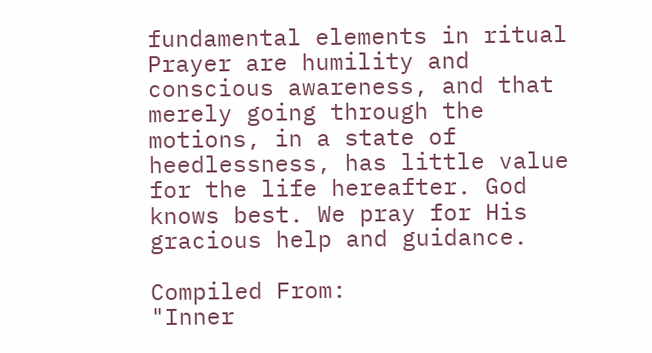fundamental elements in ritual Prayer are humility and conscious awareness, and that merely going through the motions, in a state of heedlessness, has little value for the life hereafter. God knows best. We pray for His gracious help and guidance.

Compiled From:
"Inner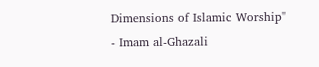Dimensions of Islamic Worship" - Imam al-Ghazali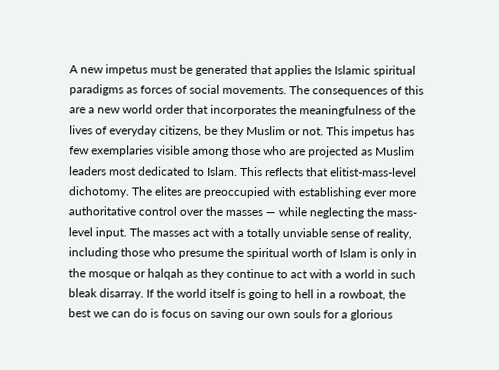A new impetus must be generated that applies the Islamic spiritual paradigms as forces of social movements. The consequences of this are a new world order that incorporates the meaningfulness of the lives of everyday citizens, be they Muslim or not. This impetus has few exemplaries visible among those who are projected as Muslim leaders most dedicated to Islam. This reflects that elitist-mass-level dichotomy. The elites are preoccupied with establishing ever more authoritative control over the masses — while neglecting the mass-level input. The masses act with a totally unviable sense of reality, including those who presume the spiritual worth of Islam is only in the mosque or halqah as they continue to act with a world in such bleak disarray. If the world itself is going to hell in a rowboat, the best we can do is focus on saving our own souls for a glorious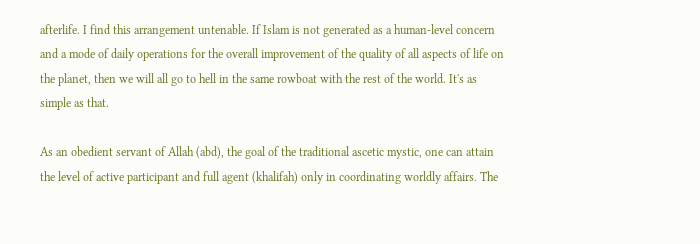afterlife. I find this arrangement untenable. If Islam is not generated as a human-level concern and a mode of daily operations for the overall improvement of the quality of all aspects of life on the planet, then we will all go to hell in the same rowboat with the rest of the world. It's as simple as that.

As an obedient servant of Allah (abd), the goal of the traditional ascetic mystic, one can attain the level of active participant and full agent (khalifah) only in coordinating worldly affairs. The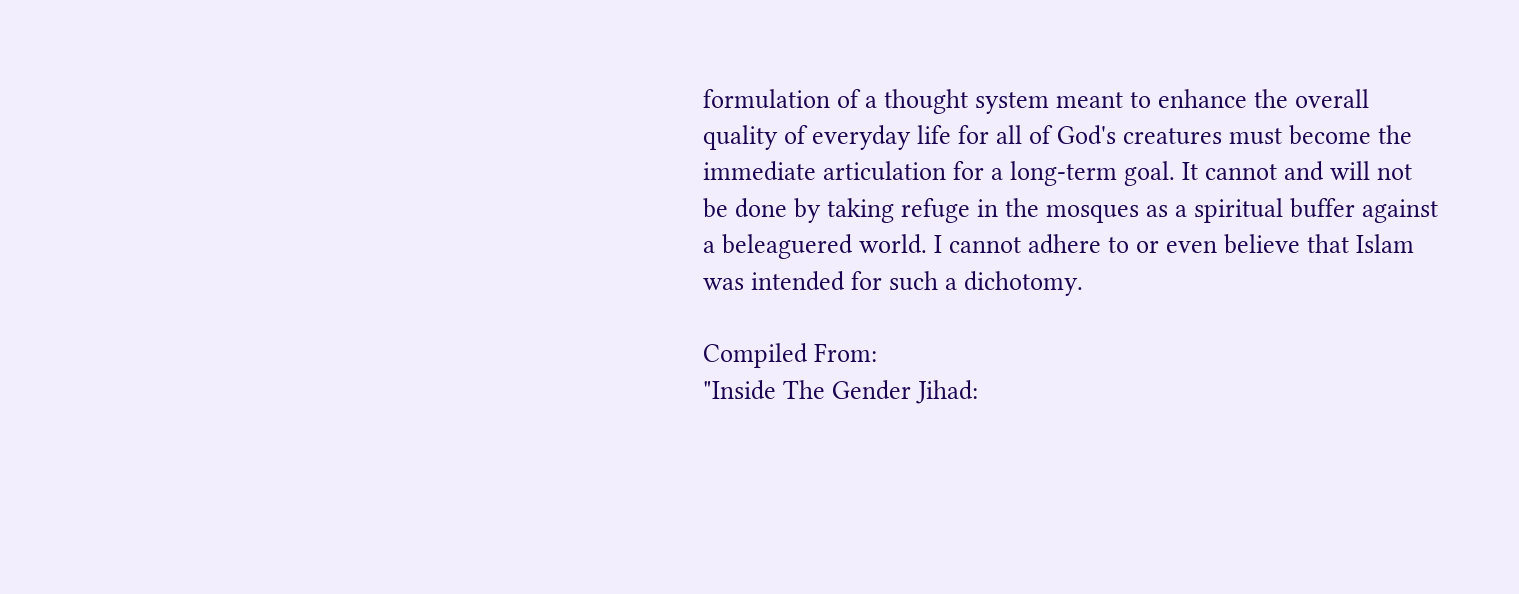formulation of a thought system meant to enhance the overall quality of everyday life for all of God's creatures must become the immediate articulation for a long-term goal. It cannot and will not be done by taking refuge in the mosques as a spiritual buffer against a beleaguered world. I cannot adhere to or even believe that Islam was intended for such a dichotomy.

Compiled From:
"Inside The Gender Jihad: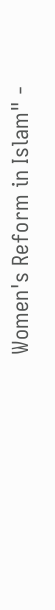Women's Reform in Islam" -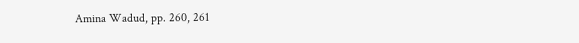Amina Wadud, pp. 260, 261